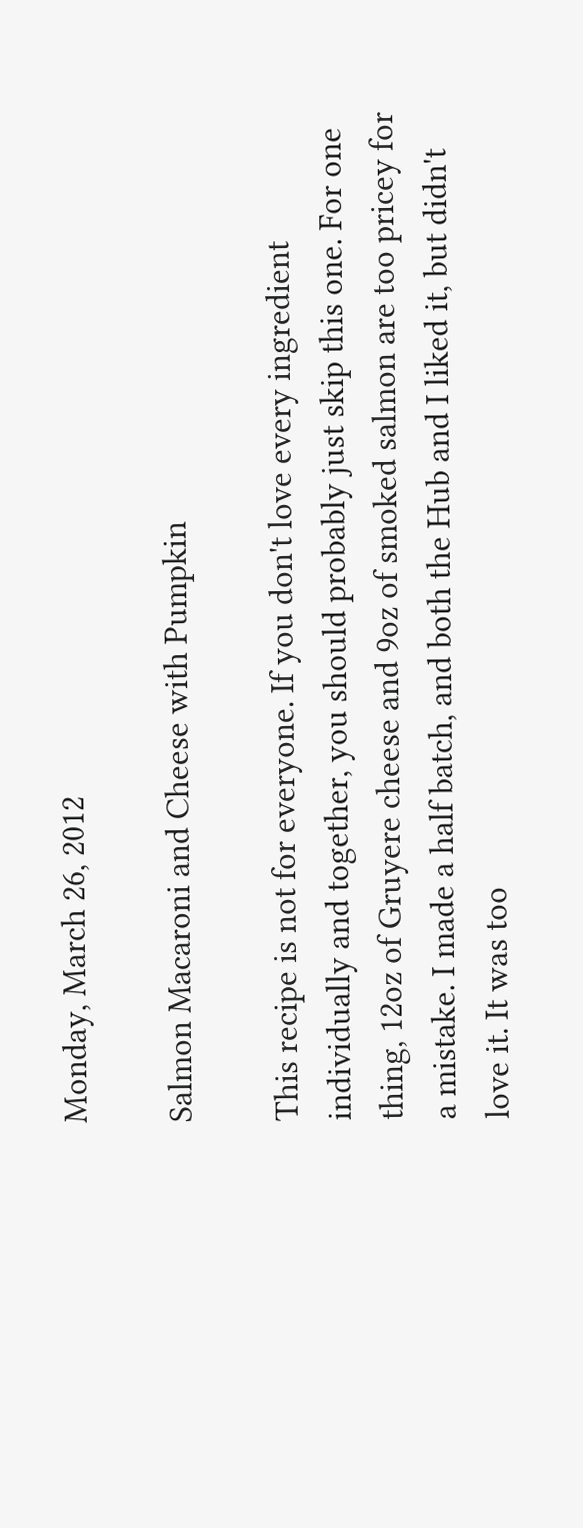Monday, March 26, 2012

Salmon Macaroni and Cheese with Pumpkin

This recipe is not for everyone. If you don't love every ingredient individually and together, you should probably just skip this one. For one thing, 12oz of Gruyere cheese and 9oz of smoked salmon are too pricey for a mistake. I made a half batch, and both the Hub and I liked it, but didn't love it. It was too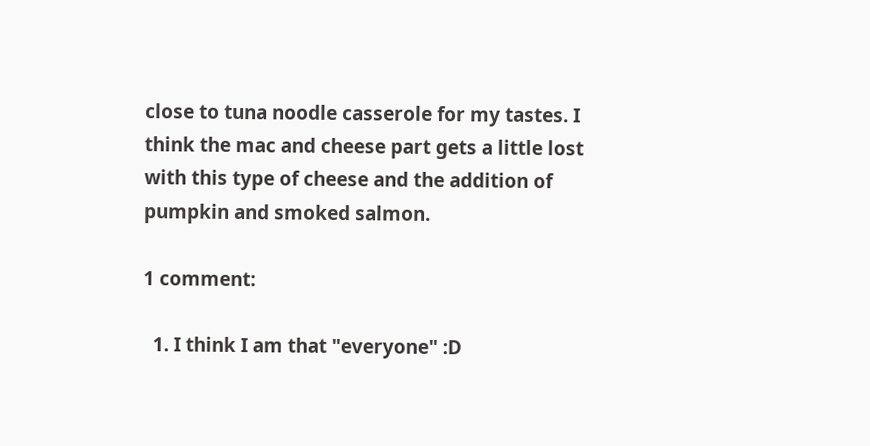close to tuna noodle casserole for my tastes. I think the mac and cheese part gets a little lost with this type of cheese and the addition of pumpkin and smoked salmon.

1 comment:

  1. I think I am that "everyone" :D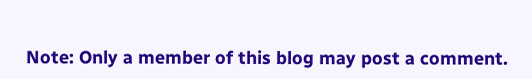Note: Only a member of this blog may post a comment.